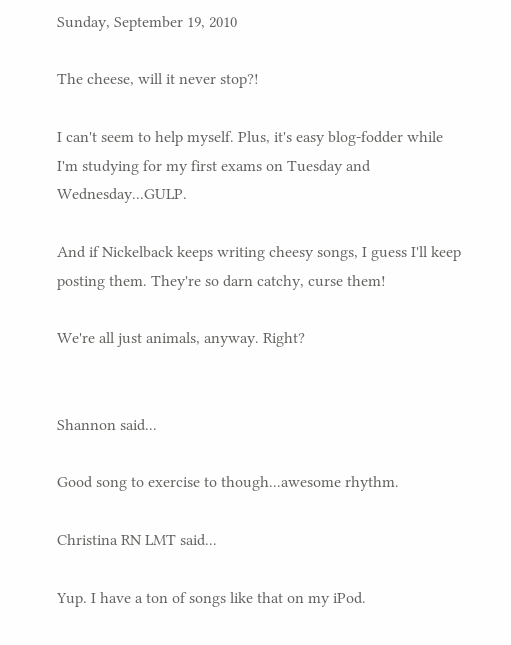Sunday, September 19, 2010

The cheese, will it never stop?!

I can't seem to help myself. Plus, it's easy blog-fodder while I'm studying for my first exams on Tuesday and Wednesday...GULP.

And if Nickelback keeps writing cheesy songs, I guess I'll keep posting them. They're so darn catchy, curse them!

We're all just animals, anyway. Right?


Shannon said...

Good song to exercise to though...awesome rhythm.

Christina RN LMT said...

Yup. I have a ton of songs like that on my iPod.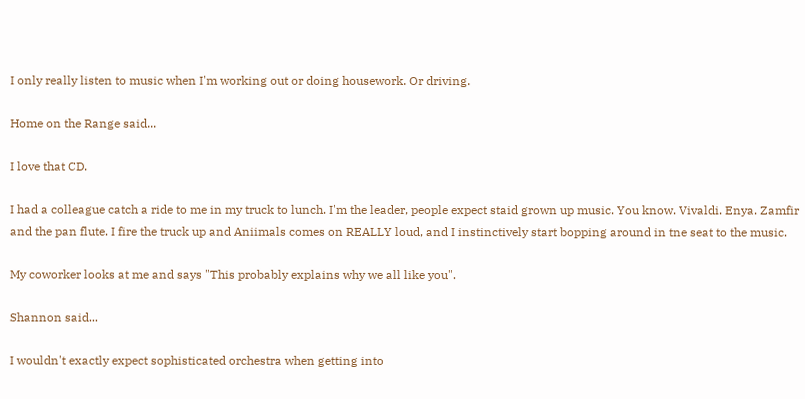I only really listen to music when I'm working out or doing housework. Or driving.

Home on the Range said...

I love that CD.

I had a colleague catch a ride to me in my truck to lunch. I'm the leader, people expect staid grown up music. You know. Vivaldi. Enya. Zamfir and the pan flute. I fire the truck up and Aniimals comes on REALLY loud, and I instinctively start bopping around in tne seat to the music.

My coworker looks at me and says "This probably explains why we all like you".

Shannon said...

I wouldn't exactly expect sophisticated orchestra when getting into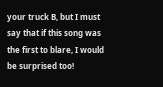your truck B, but I must say that if this song was the first to blare, I would be surprised too!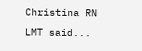Christina RN LMT said...